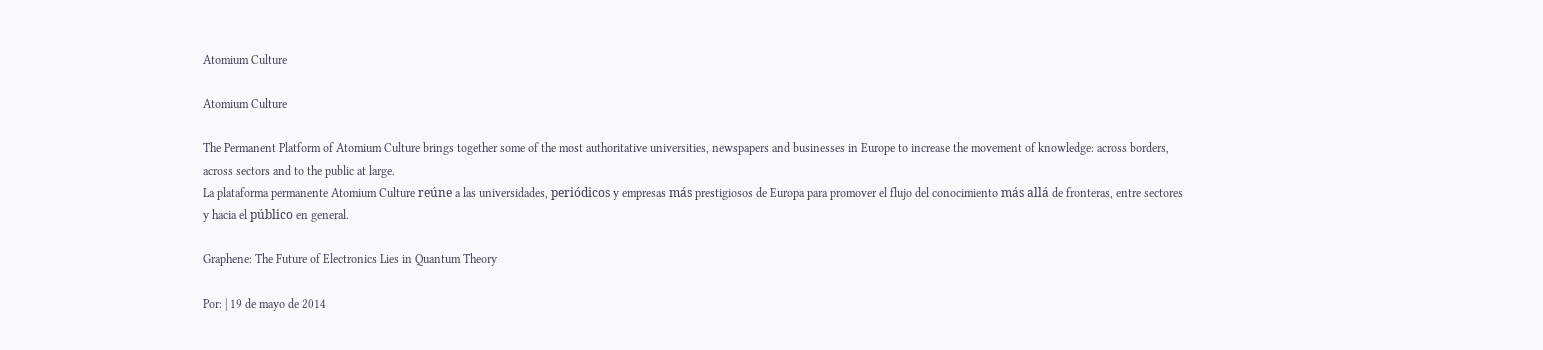Atomium Culture

Atomium Culture

The Permanent Platform of Atomium Culture brings together some of the most authoritative universities, newspapers and businesses in Europe to increase the movement of knowledge: across borders, across sectors and to the public at large.
La plataforma permanente Atomium Culture reúne a las universidades, periódicos y empresas más prestigiosos de Europa para promover el flujo del conocimiento más allá de fronteras, entre sectores y hacia el público en general.

Graphene: The Future of Electronics Lies in Quantum Theory

Por: | 19 de mayo de 2014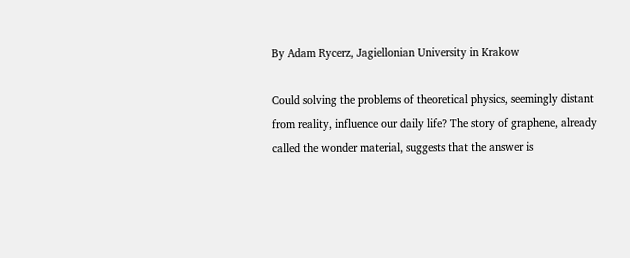By Adam Rycerz, Jagiellonian University in Krakow

Could solving the problems of theoretical physics, seemingly distant from reality, influence our daily life? The story of graphene, already called the wonder material, suggests that the answer is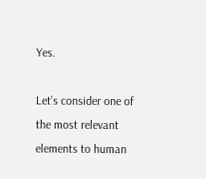Yes.

Let’s consider one of the most relevant elements to human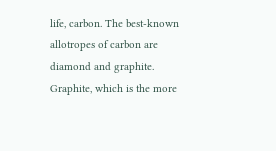life, carbon. The best-known allotropes of carbon are diamond and graphite. Graphite, which is the more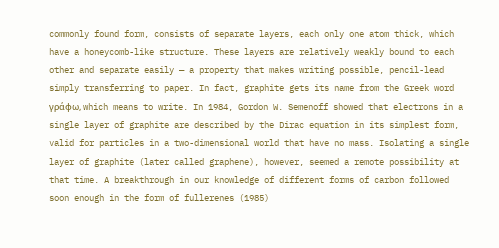commonly found form, consists of separate layers, each only one atom thick, which have a honeycomb-like structure. These layers are relatively weakly bound to each other and separate easily — a property that makes writing possible, pencil-lead simply transferring to paper. In fact, graphite gets its name from the Greek word γράφω, which means to write. In 1984, Gordon W. Semenoff showed that electrons in a single layer of graphite are described by the Dirac equation in its simplest form, valid for particles in a two-dimensional world that have no mass. Isolating a single layer of graphite (later called graphene), however, seemed a remote possibility at that time. A breakthrough in our knowledge of different forms of carbon followed soon enough in the form of fullerenes (1985)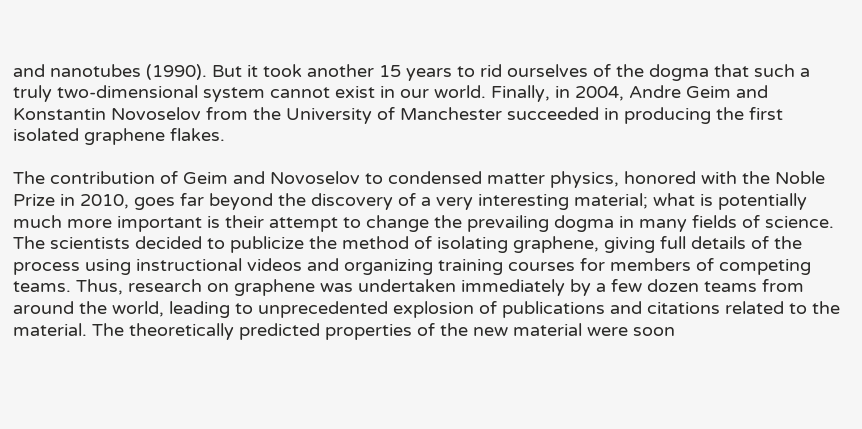and nanotubes (1990). But it took another 15 years to rid ourselves of the dogma that such a truly two-dimensional system cannot exist in our world. Finally, in 2004, Andre Geim and Konstantin Novoselov from the University of Manchester succeeded in producing the first isolated graphene flakes.

The contribution of Geim and Novoselov to condensed matter physics, honored with the Noble Prize in 2010, goes far beyond the discovery of a very interesting material; what is potentially much more important is their attempt to change the prevailing dogma in many fields of science. The scientists decided to publicize the method of isolating graphene, giving full details of the process using instructional videos and organizing training courses for members of competing teams. Thus, research on graphene was undertaken immediately by a few dozen teams from around the world, leading to unprecedented explosion of publications and citations related to the material. The theoretically predicted properties of the new material were soon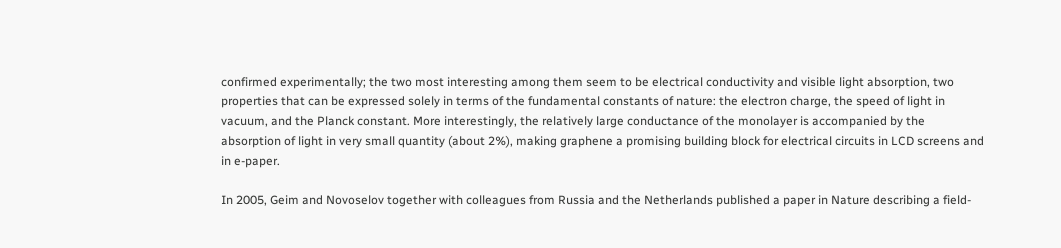confirmed experimentally; the two most interesting among them seem to be electrical conductivity and visible light absorption, two properties that can be expressed solely in terms of the fundamental constants of nature: the electron charge, the speed of light in vacuum, and the Planck constant. More interestingly, the relatively large conductance of the monolayer is accompanied by the absorption of light in very small quantity (about 2%), making graphene a promising building block for electrical circuits in LCD screens and in e-paper.

In 2005, Geim and Novoselov together with colleagues from Russia and the Netherlands published a paper in Nature describing a field-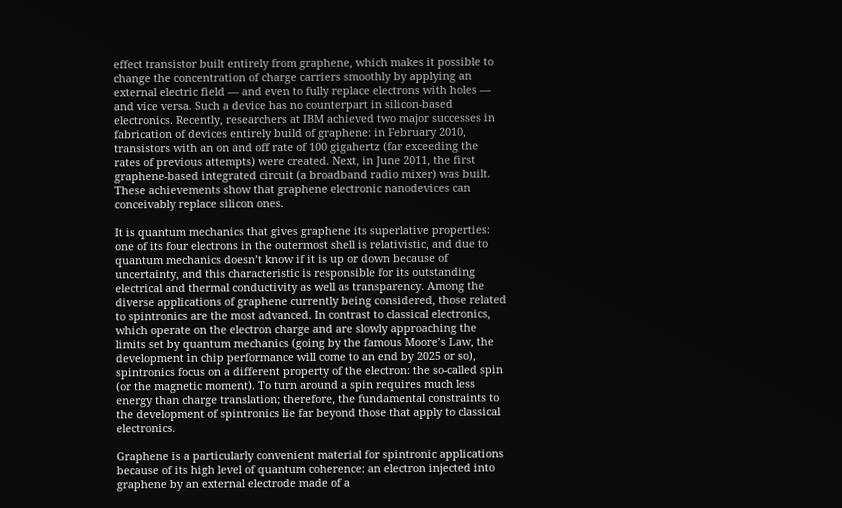effect transistor built entirely from graphene, which makes it possible to change the concentration of charge carriers smoothly by applying an external electric field — and even to fully replace electrons with holes — and vice versa. Such a device has no counterpart in silicon-based electronics. Recently, researchers at IBM achieved two major successes in fabrication of devices entirely build of graphene: in February 2010, transistors with an on and off rate of 100 gigahertz (far exceeding the rates of previous attempts) were created. Next, in June 2011, the first graphene-based integrated circuit (a broadband radio mixer) was built. These achievements show that graphene electronic nanodevices can conceivably replace silicon ones.

It is quantum mechanics that gives graphene its superlative properties: one of its four electrons in the outermost shell is relativistic, and due to quantum mechanics doesn’t know if it is up or down because of uncertainty, and this characteristic is responsible for its outstanding electrical and thermal conductivity as well as transparency. Among the diverse applications of graphene currently being considered, those related to spintronics are the most advanced. In contrast to classical electronics, which operate on the electron charge and are slowly approaching the limits set by quantum mechanics (going by the famous Moore’s Law, the development in chip performance will come to an end by 2025 or so), spintronics focus on a different property of the electron: the so-called spin (or the magnetic moment). To turn around a spin requires much less energy than charge translation; therefore, the fundamental constraints to the development of spintronics lie far beyond those that apply to classical electronics.

Graphene is a particularly convenient material for spintronic applications because of its high level of quantum coherence: an electron injected into graphene by an external electrode made of a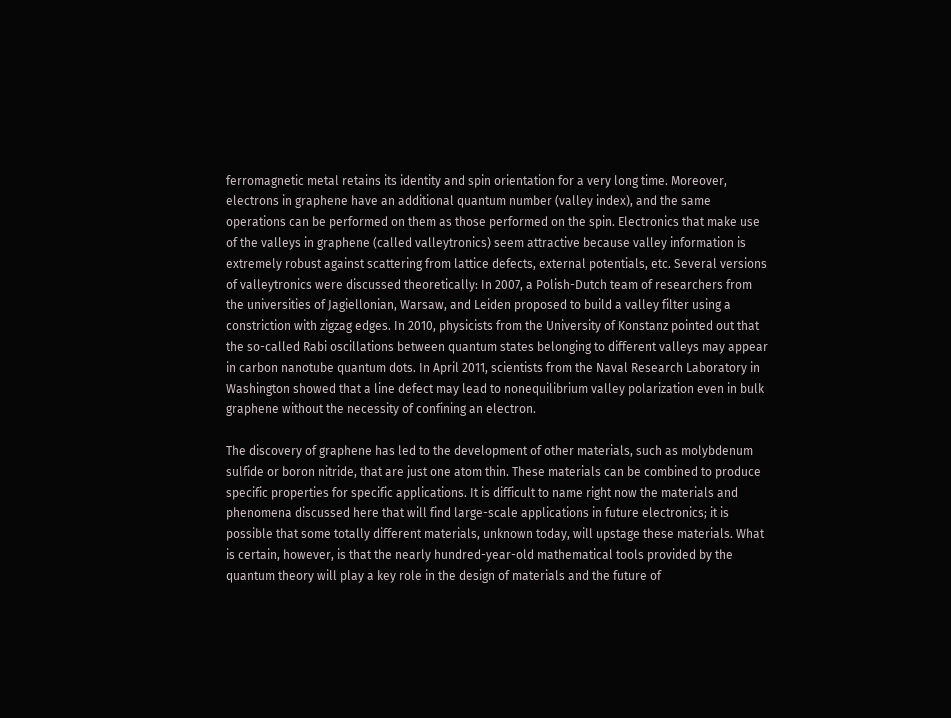ferromagnetic metal retains its identity and spin orientation for a very long time. Moreover, electrons in graphene have an additional quantum number (valley index), and the same operations can be performed on them as those performed on the spin. Electronics that make use of the valleys in graphene (called valleytronics) seem attractive because valley information is extremely robust against scattering from lattice defects, external potentials, etc. Several versions of valleytronics were discussed theoretically: In 2007, a Polish-Dutch team of researchers from the universities of Jagiellonian, Warsaw, and Leiden proposed to build a valley filter using a constriction with zigzag edges. In 2010, physicists from the University of Konstanz pointed out that the so-called Rabi oscillations between quantum states belonging to different valleys may appear in carbon nanotube quantum dots. In April 2011, scientists from the Naval Research Laboratory in Washington showed that a line defect may lead to nonequilibrium valley polarization even in bulk graphene without the necessity of confining an electron.

The discovery of graphene has led to the development of other materials, such as molybdenum sulfide or boron nitride, that are just one atom thin. These materials can be combined to produce specific properties for specific applications. It is difficult to name right now the materials and phenomena discussed here that will find large-scale applications in future electronics; it is possible that some totally different materials, unknown today, will upstage these materials. What is certain, however, is that the nearly hundred-year-old mathematical tools provided by the quantum theory will play a key role in the design of materials and the future of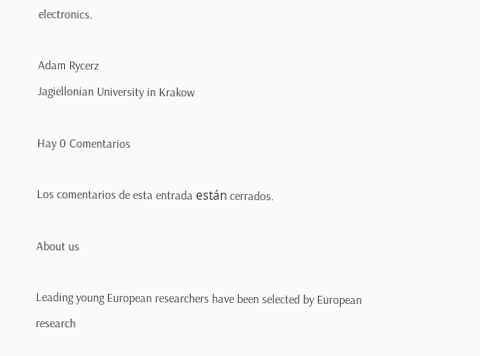electronics.

Adam Rycerz
Jagiellonian University in Krakow

Hay 0 Comentarios

Los comentarios de esta entrada están cerrados.

About us

Leading young European researchers have been selected by European research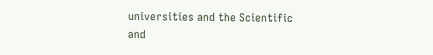universities and the Scientific and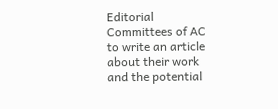Editorial Committees of AC to write an article about their work and the potential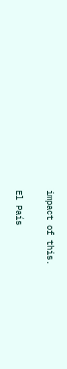impact of this.

El País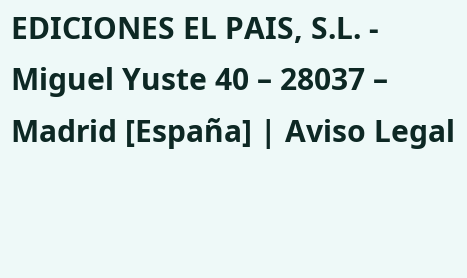EDICIONES EL PAIS, S.L. - Miguel Yuste 40 – 28037 – Madrid [España] | Aviso Legal